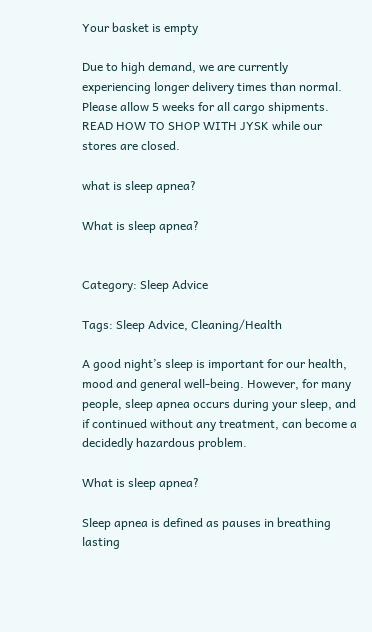Your basket is empty

Due to high demand, we are currently experiencing longer delivery times than normal.
Please allow 5 weeks for all cargo shipments.
READ HOW TO SHOP WITH JYSK while our stores are closed.

what is sleep apnea?

What is sleep apnea?


Category: Sleep Advice

Tags: Sleep Advice, Cleaning/Health

A good night’s sleep is important for our health, mood and general well-being. However, for many people, sleep apnea occurs during your sleep, and if continued without any treatment, can become a decidedly hazardous problem.

What is sleep apnea?

Sleep apnea is defined as pauses in breathing lasting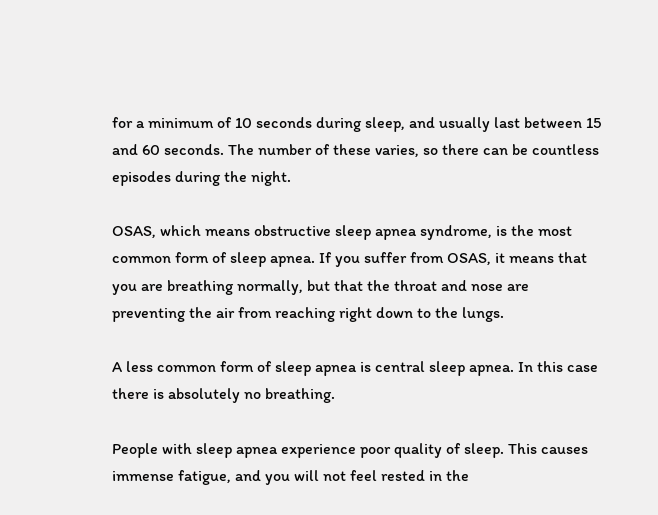for a minimum of 10 seconds during sleep, and usually last between 15 and 60 seconds. The number of these varies, so there can be countless episodes during the night.

OSAS, which means obstructive sleep apnea syndrome, is the most common form of sleep apnea. If you suffer from OSAS, it means that you are breathing normally, but that the throat and nose are preventing the air from reaching right down to the lungs.

A less common form of sleep apnea is central sleep apnea. In this case there is absolutely no breathing.

People with sleep apnea experience poor quality of sleep. This causes immense fatigue, and you will not feel rested in the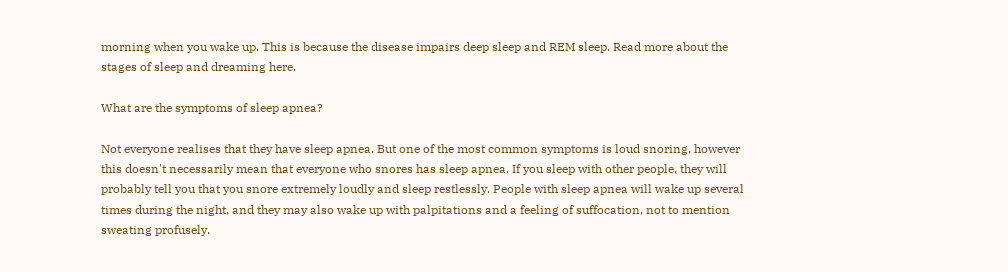morning when you wake up. This is because the disease impairs deep sleep and REM sleep. Read more about the stages of sleep and dreaming here.

What are the symptoms of sleep apnea?

Not everyone realises that they have sleep apnea. But one of the most common symptoms is loud snoring, however this doesn't necessarily mean that everyone who snores has sleep apnea. If you sleep with other people, they will probably tell you that you snore extremely loudly and sleep restlessly. People with sleep apnea will wake up several times during the night, and they may also wake up with palpitations and a feeling of suffocation, not to mention sweating profusely.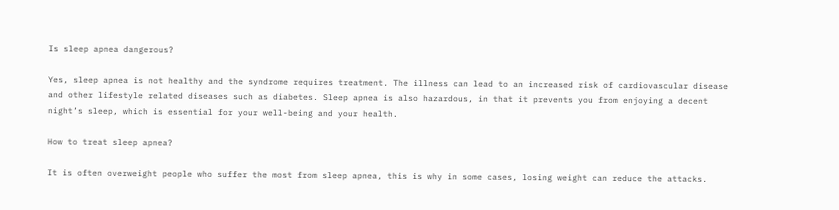Is sleep apnea dangerous?

Yes, sleep apnea is not healthy and the syndrome requires treatment. The illness can lead to an increased risk of cardiovascular disease and other lifestyle related diseases such as diabetes. Sleep apnea is also hazardous, in that it prevents you from enjoying a decent night’s sleep, which is essential for your well-being and your health.

How to treat sleep apnea?

It is often overweight people who suffer the most from sleep apnea, this is why in some cases, losing weight can reduce the attacks.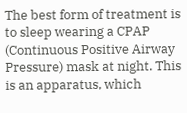The best form of treatment is to sleep wearing a CPAP (Continuous Positive Airway Pressure) mask at night. This is an apparatus, which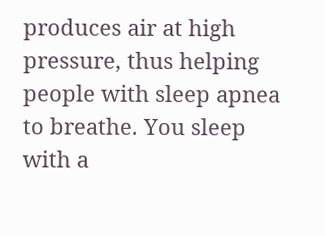produces air at high pressure, thus helping people with sleep apnea to breathe. You sleep with a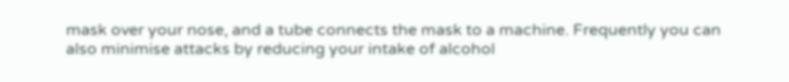mask over your nose, and a tube connects the mask to a machine. Frequently you can also minimise attacks by reducing your intake of alcohol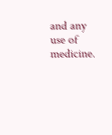and any use of medicine.